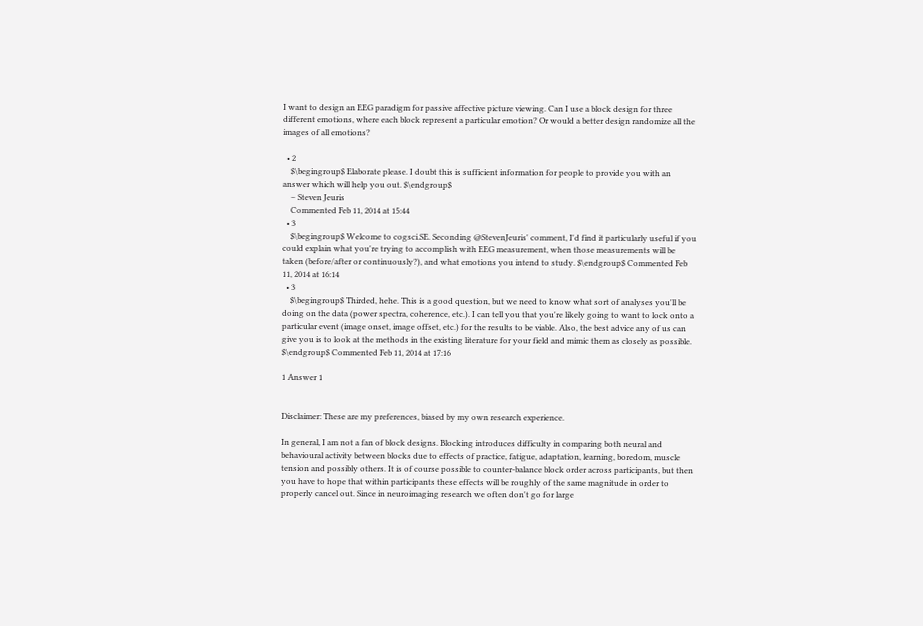I want to design an EEG paradigm for passive affective picture viewing. Can I use a block design for three different emotions, where each block represent a particular emotion? Or would a better design randomize all the images of all emotions?

  • 2
    $\begingroup$ Elaborate please. I doubt this is sufficient information for people to provide you with an answer which will help you out. $\endgroup$
    – Steven Jeuris
    Commented Feb 11, 2014 at 15:44
  • 3
    $\begingroup$ Welcome to cogsci.SE. Seconding @StevenJeuris' comment, I'd find it particularly useful if you could explain what you're trying to accomplish with EEG measurement, when those measurements will be taken (before/after or continuously?), and what emotions you intend to study. $\endgroup$ Commented Feb 11, 2014 at 16:14
  • 3
    $\begingroup$ Thirded, hehe. This is a good question, but we need to know what sort of analyses you'll be doing on the data (power spectra, coherence, etc.). I can tell you that you're likely going to want to lock onto a particular event (image onset, image offset, etc.) for the results to be viable. Also, the best advice any of us can give you is to look at the methods in the existing literature for your field and mimic them as closely as possible. $\endgroup$ Commented Feb 11, 2014 at 17:16

1 Answer 1


Disclaimer: These are my preferences, biased by my own research experience.

In general, I am not a fan of block designs. Blocking introduces difficulty in comparing both neural and behavioural activity between blocks due to effects of practice, fatigue, adaptation, learning, boredom, muscle tension and possibly others. It is of course possible to counter-balance block order across participants, but then you have to hope that within participants these effects will be roughly of the same magnitude in order to properly cancel out. Since in neuroimaging research we often don't go for large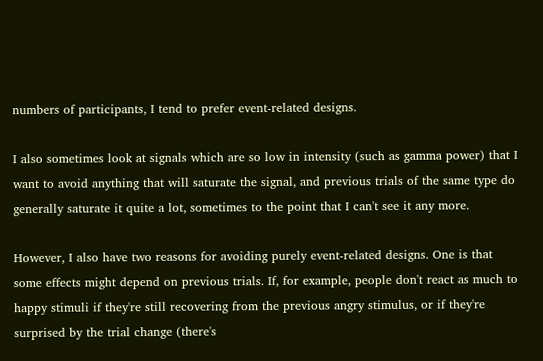numbers of participants, I tend to prefer event-related designs.

I also sometimes look at signals which are so low in intensity (such as gamma power) that I want to avoid anything that will saturate the signal, and previous trials of the same type do generally saturate it quite a lot, sometimes to the point that I can't see it any more.

However, I also have two reasons for avoiding purely event-related designs. One is that some effects might depend on previous trials. If, for example, people don't react as much to happy stimuli if they're still recovering from the previous angry stimulus, or if they're surprised by the trial change (there's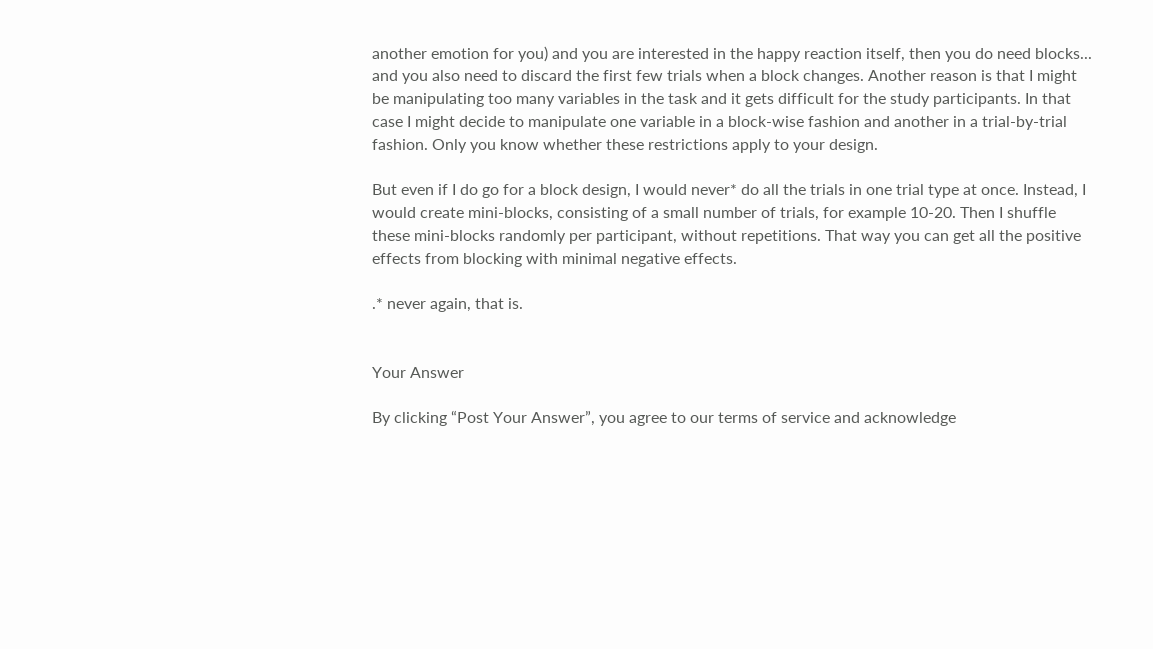another emotion for you) and you are interested in the happy reaction itself, then you do need blocks... and you also need to discard the first few trials when a block changes. Another reason is that I might be manipulating too many variables in the task and it gets difficult for the study participants. In that case I might decide to manipulate one variable in a block-wise fashion and another in a trial-by-trial fashion. Only you know whether these restrictions apply to your design.

But even if I do go for a block design, I would never* do all the trials in one trial type at once. Instead, I would create mini-blocks, consisting of a small number of trials, for example 10-20. Then I shuffle these mini-blocks randomly per participant, without repetitions. That way you can get all the positive effects from blocking with minimal negative effects.

.* never again, that is.


Your Answer

By clicking “Post Your Answer”, you agree to our terms of service and acknowledge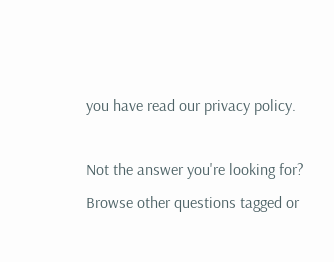you have read our privacy policy.

Not the answer you're looking for? Browse other questions tagged or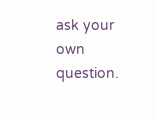ask your own question.